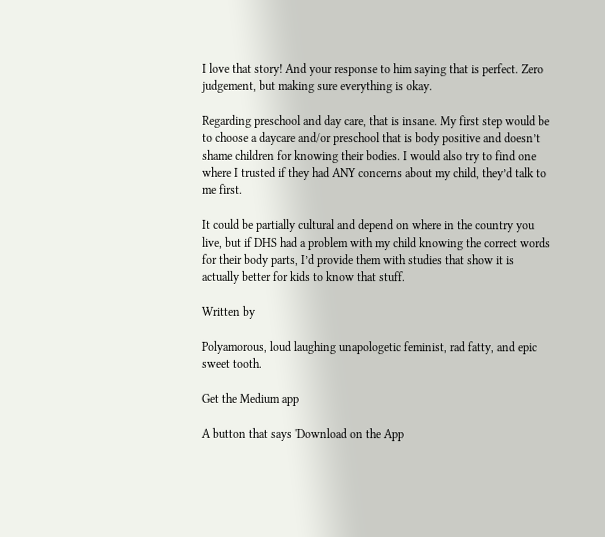I love that story! And your response to him saying that is perfect. Zero judgement, but making sure everything is okay.

Regarding preschool and day care, that is insane. My first step would be to choose a daycare and/or preschool that is body positive and doesn’t shame children for knowing their bodies. I would also try to find one where I trusted if they had ANY concerns about my child, they’d talk to me first.

It could be partially cultural and depend on where in the country you live, but if DHS had a problem with my child knowing the correct words for their body parts, I’d provide them with studies that show it is actually better for kids to know that stuff.

Written by

Polyamorous, loud laughing unapologetic feminist, rad fatty, and epic sweet tooth.

Get the Medium app

A button that says 'Download on the App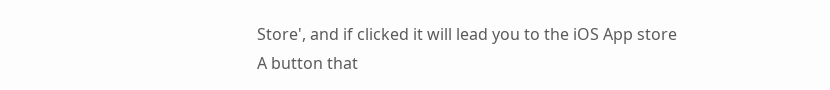Store', and if clicked it will lead you to the iOS App store
A button that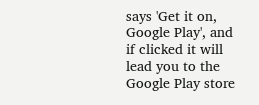says 'Get it on, Google Play', and if clicked it will lead you to the Google Play store